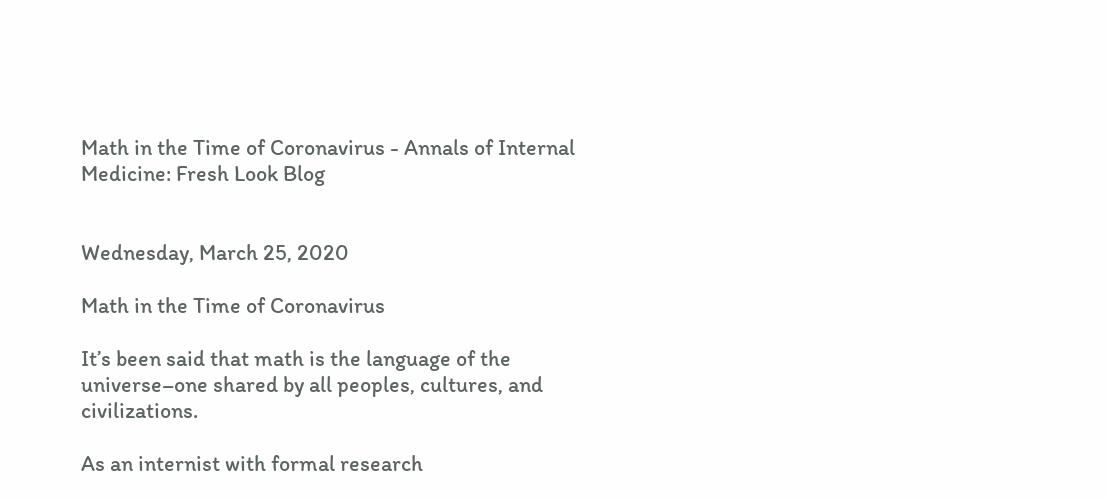Math in the Time of Coronavirus - Annals of Internal Medicine: Fresh Look Blog


Wednesday, March 25, 2020

Math in the Time of Coronavirus

It’s been said that math is the language of the universe–one shared by all peoples, cultures, and civilizations.

As an internist with formal research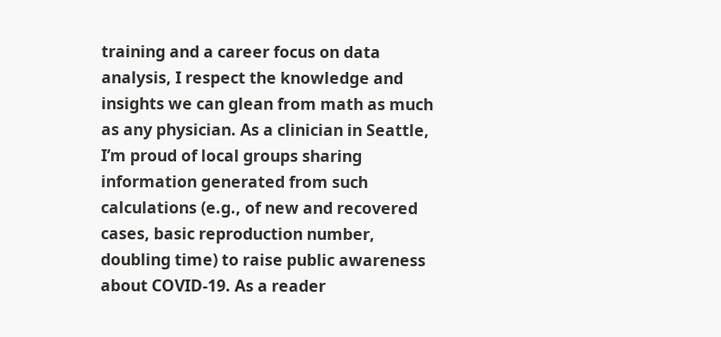training and a career focus on data analysis, I respect the knowledge and insights we can glean from math as much as any physician. As a clinician in Seattle, I’m proud of local groups sharing information generated from such calculations (e.g., of new and recovered cases, basic reproduction number, doubling time) to raise public awareness about COVID-19. As a reader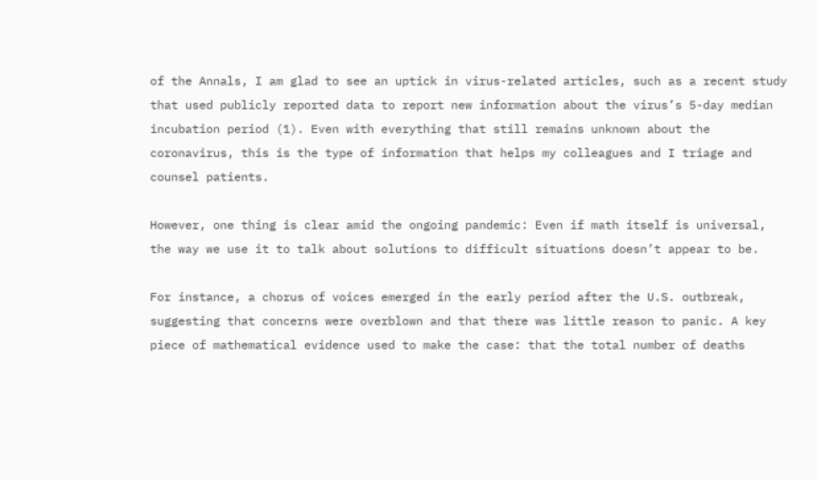of the Annals, I am glad to see an uptick in virus-related articles, such as a recent study that used publicly reported data to report new information about the virus’s 5-day median incubation period (1). Even with everything that still remains unknown about the coronavirus, this is the type of information that helps my colleagues and I triage and counsel patients.

However, one thing is clear amid the ongoing pandemic: Even if math itself is universal, the way we use it to talk about solutions to difficult situations doesn’t appear to be.

For instance, a chorus of voices emerged in the early period after the U.S. outbreak, suggesting that concerns were overblown and that there was little reason to panic. A key piece of mathematical evidence used to make the case: that the total number of deaths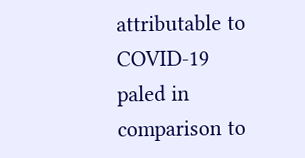attributable to COVID-19 paled in comparison to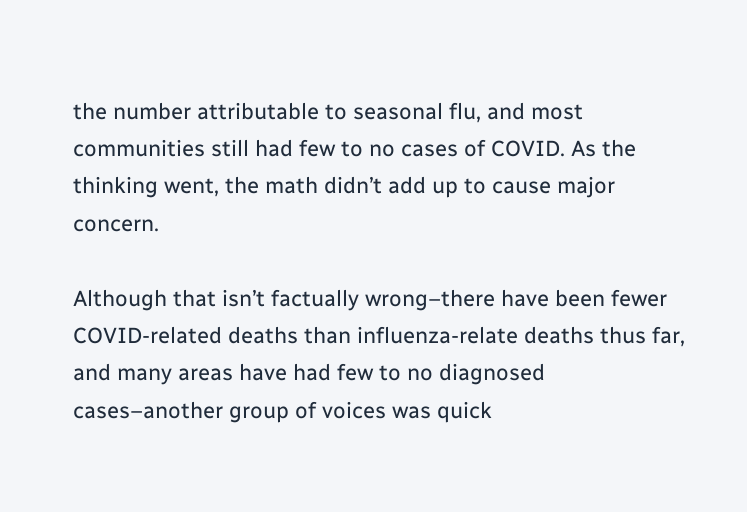the number attributable to seasonal flu, and most communities still had few to no cases of COVID. As the thinking went, the math didn’t add up to cause major concern.

Although that isn’t factually wrong–there have been fewer COVID-related deaths than influenza-relate deaths thus far, and many areas have had few to no diagnosed cases–another group of voices was quick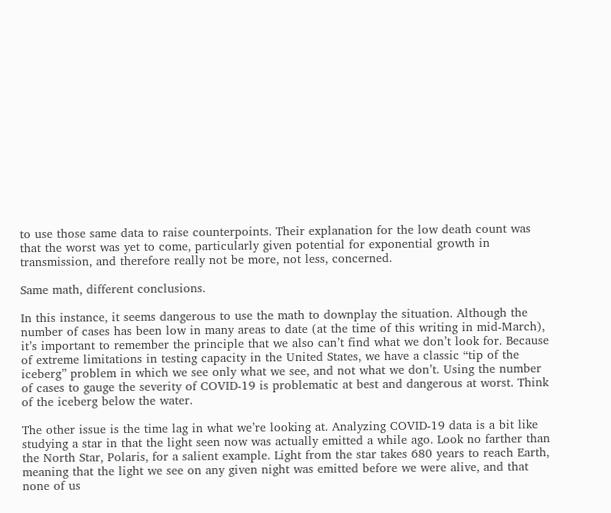to use those same data to raise counterpoints. Their explanation for the low death count was that the worst was yet to come, particularly given potential for exponential growth in transmission, and therefore really not be more, not less, concerned.

Same math, different conclusions.

In this instance, it seems dangerous to use the math to downplay the situation. Although the number of cases has been low in many areas to date (at the time of this writing in mid-March), it’s important to remember the principle that we also can’t find what we don’t look for. Because of extreme limitations in testing capacity in the United States, we have a classic “tip of the iceberg” problem in which we see only what we see, and not what we don’t. Using the number of cases to gauge the severity of COVID-19 is problematic at best and dangerous at worst. Think of the iceberg below the water.

The other issue is the time lag in what we’re looking at. Analyzing COVID-19 data is a bit like studying a star in that the light seen now was actually emitted a while ago. Look no farther than the North Star, Polaris, for a salient example. Light from the star takes 680 years to reach Earth, meaning that the light we see on any given night was emitted before we were alive, and that none of us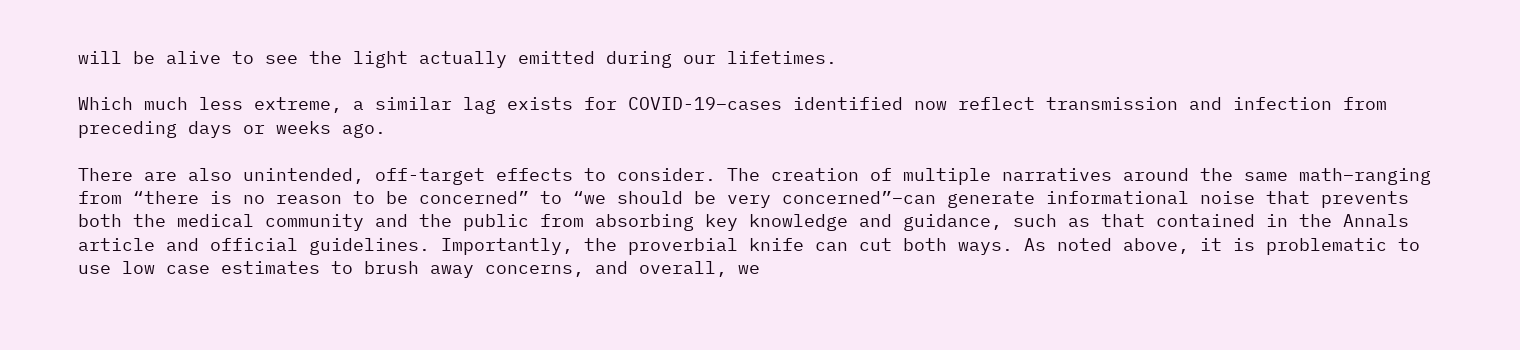will be alive to see the light actually emitted during our lifetimes.

Which much less extreme, a similar lag exists for COVID-19–cases identified now reflect transmission and infection from preceding days or weeks ago.

There are also unintended, off-target effects to consider. The creation of multiple narratives around the same math–ranging from “there is no reason to be concerned” to “we should be very concerned”–can generate informational noise that prevents both the medical community and the public from absorbing key knowledge and guidance, such as that contained in the Annals article and official guidelines. Importantly, the proverbial knife can cut both ways. As noted above, it is problematic to use low case estimates to brush away concerns, and overall, we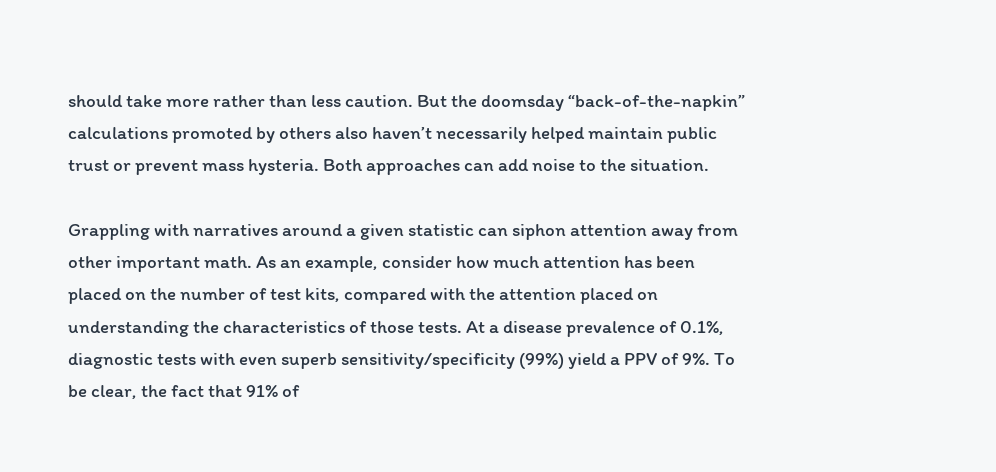should take more rather than less caution. But the doomsday “back-of-the-napkin” calculations promoted by others also haven’t necessarily helped maintain public trust or prevent mass hysteria. Both approaches can add noise to the situation.

Grappling with narratives around a given statistic can siphon attention away from other important math. As an example, consider how much attention has been placed on the number of test kits, compared with the attention placed on understanding the characteristics of those tests. At a disease prevalence of 0.1%, diagnostic tests with even superb sensitivity/specificity (99%) yield a PPV of 9%. To be clear, the fact that 91% of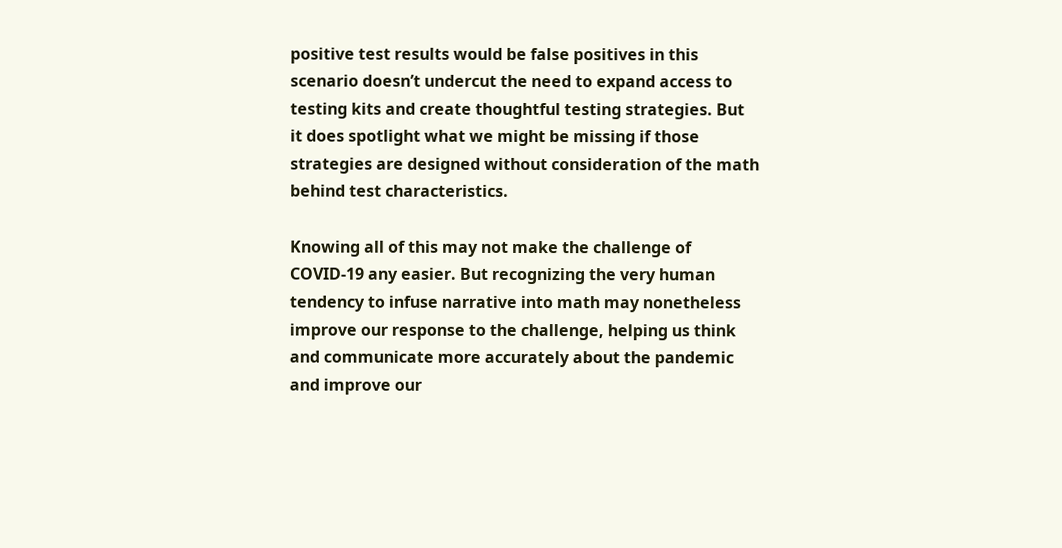positive test results would be false positives in this scenario doesn’t undercut the need to expand access to testing kits and create thoughtful testing strategies. But it does spotlight what we might be missing if those strategies are designed without consideration of the math behind test characteristics.

Knowing all of this may not make the challenge of COVID-19 any easier. But recognizing the very human tendency to infuse narrative into math may nonetheless improve our response to the challenge, helping us think and communicate more accurately about the pandemic and improve our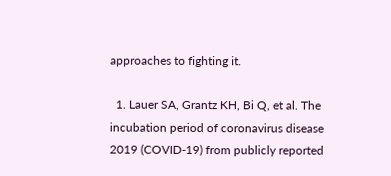approaches to fighting it.

  1. Lauer SA, Grantz KH, Bi Q, et al. The incubation period of coronavirus disease 2019 (COVID-19) from publicly reported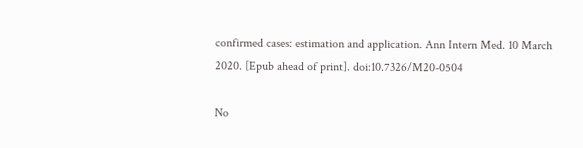confirmed cases: estimation and application. Ann Intern Med. 10 March 2020. [Epub ahead of print]. doi:10.7326/M20-0504

No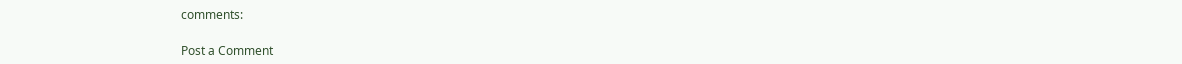comments:

Post a Comment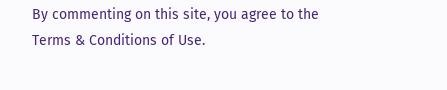By commenting on this site, you agree to the Terms & Conditions of Use.